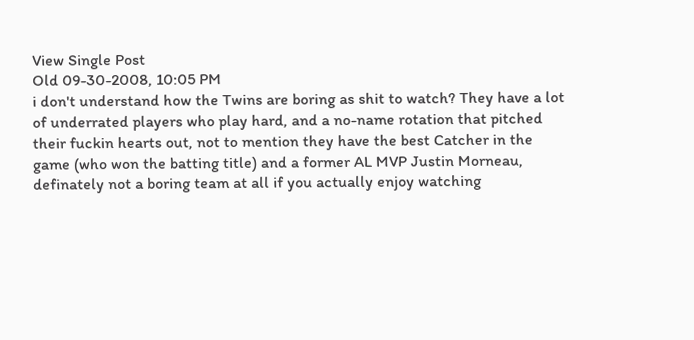View Single Post
Old 09-30-2008, 10:05 PM
i don't understand how the Twins are boring as shit to watch? They have a lot of underrated players who play hard, and a no-name rotation that pitched their fuckin hearts out, not to mention they have the best Catcher in the game (who won the batting title) and a former AL MVP Justin Morneau, definately not a boring team at all if you actually enjoy watching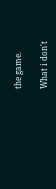the game.

What i don't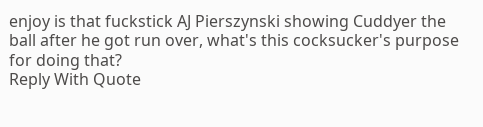enjoy is that fuckstick AJ Pierszynski showing Cuddyer the ball after he got run over, what's this cocksucker's purpose for doing that?
Reply With Quote